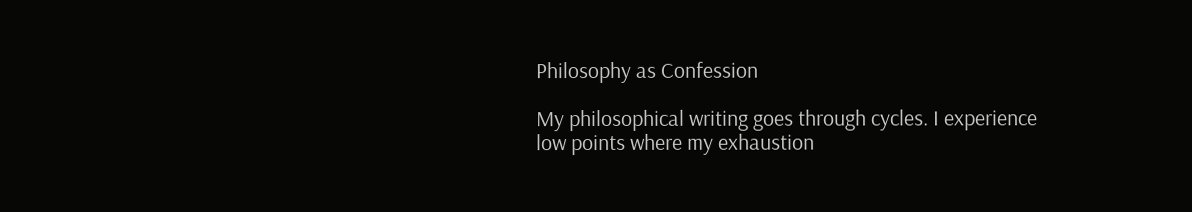Philosophy as Confession

My philosophical writing goes through cycles. I experience low points where my exhaustion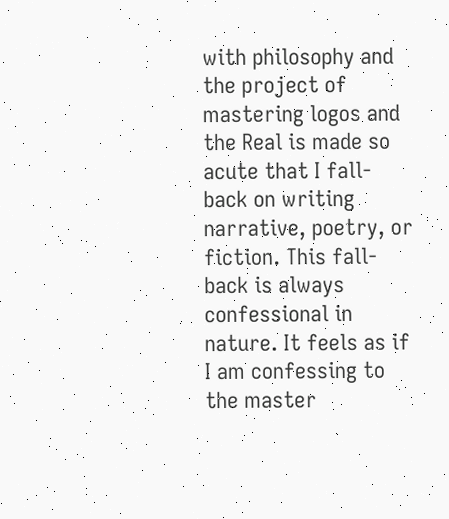with philosophy and the project of mastering logos and the Real is made so acute that I fall-back on writing narrative, poetry, or fiction. This fall-back is always confessional in nature. It feels as if I am confessing to the master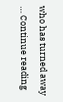who has turned away … Continue reading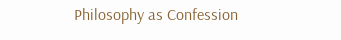Philosophy as Confession